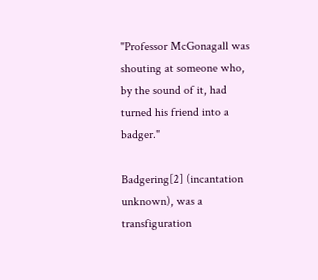"Professor McGonagall was shouting at someone who, by the sound of it, had turned his friend into a badger."

Badgering[2] (incantation unknown), was a transfiguration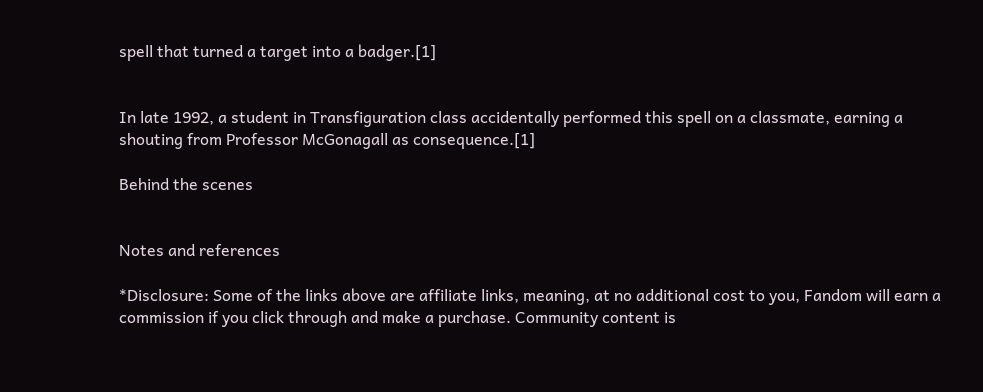spell that turned a target into a badger.[1]


In late 1992, a student in Transfiguration class accidentally performed this spell on a classmate, earning a shouting from Professor McGonagall as consequence.[1]

Behind the scenes


Notes and references

*Disclosure: Some of the links above are affiliate links, meaning, at no additional cost to you, Fandom will earn a commission if you click through and make a purchase. Community content is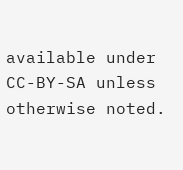available under CC-BY-SA unless otherwise noted.